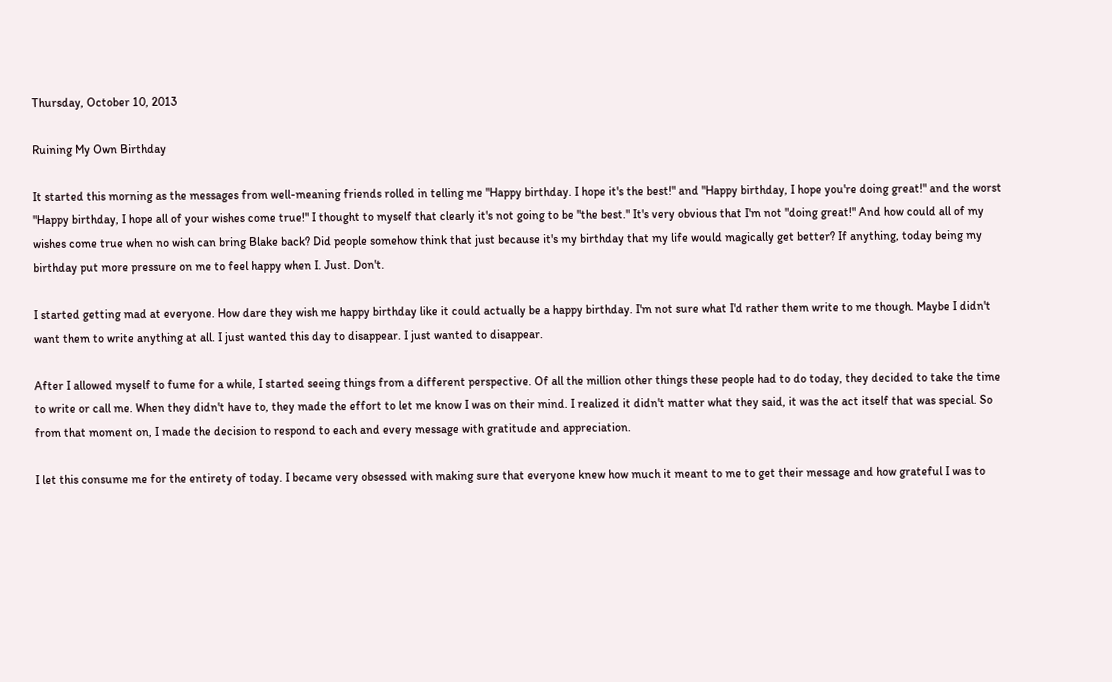Thursday, October 10, 2013

Ruining My Own Birthday

It started this morning as the messages from well-meaning friends rolled in telling me "Happy birthday. I hope it's the best!" and "Happy birthday, I hope you're doing great!" and the worst "Happy birthday, I hope all of your wishes come true!" I thought to myself that clearly it's not going to be "the best." It's very obvious that I'm not "doing great!" And how could all of my wishes come true when no wish can bring Blake back? Did people somehow think that just because it's my birthday that my life would magically get better? If anything, today being my birthday put more pressure on me to feel happy when I. Just. Don't.

I started getting mad at everyone. How dare they wish me happy birthday like it could actually be a happy birthday. I'm not sure what I'd rather them write to me though. Maybe I didn't want them to write anything at all. I just wanted this day to disappear. I just wanted to disappear.

After I allowed myself to fume for a while, I started seeing things from a different perspective. Of all the million other things these people had to do today, they decided to take the time to write or call me. When they didn't have to, they made the effort to let me know I was on their mind. I realized it didn't matter what they said, it was the act itself that was special. So from that moment on, I made the decision to respond to each and every message with gratitude and appreciation.

I let this consume me for the entirety of today. I became very obsessed with making sure that everyone knew how much it meant to me to get their message and how grateful I was to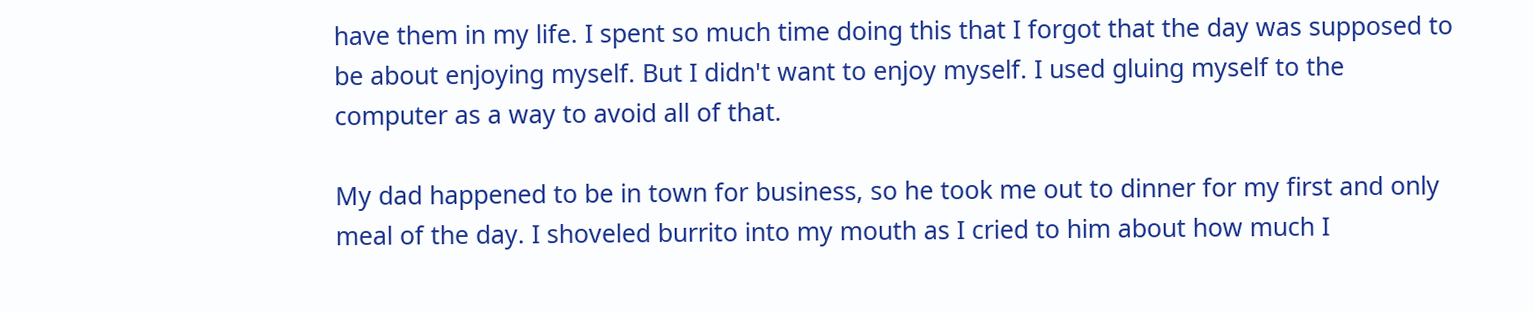have them in my life. I spent so much time doing this that I forgot that the day was supposed to be about enjoying myself. But I didn't want to enjoy myself. I used gluing myself to the computer as a way to avoid all of that.

My dad happened to be in town for business, so he took me out to dinner for my first and only meal of the day. I shoveled burrito into my mouth as I cried to him about how much I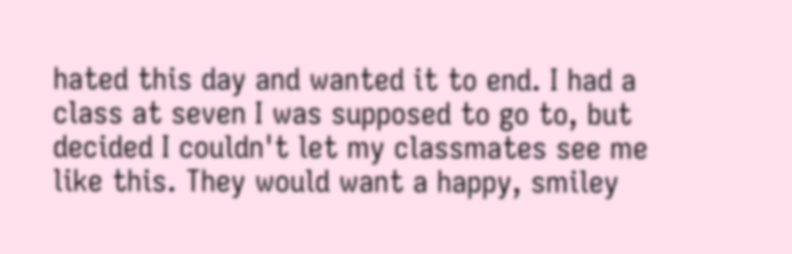hated this day and wanted it to end. I had a class at seven I was supposed to go to, but decided I couldn't let my classmates see me like this. They would want a happy, smiley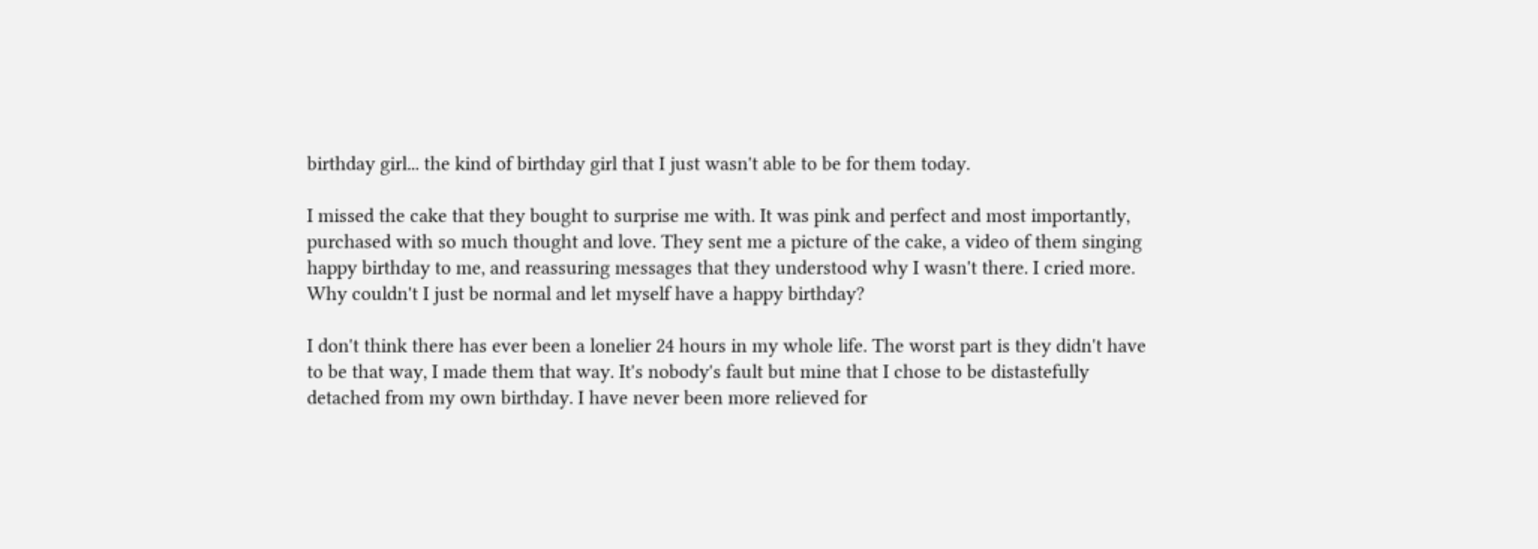birthday girl... the kind of birthday girl that I just wasn't able to be for them today.

I missed the cake that they bought to surprise me with. It was pink and perfect and most importantly, purchased with so much thought and love. They sent me a picture of the cake, a video of them singing happy birthday to me, and reassuring messages that they understood why I wasn't there. I cried more. Why couldn't I just be normal and let myself have a happy birthday?

I don't think there has ever been a lonelier 24 hours in my whole life. The worst part is they didn't have to be that way, I made them that way. It's nobody's fault but mine that I chose to be distastefully detached from my own birthday. I have never been more relieved for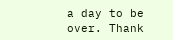a day to be over. Thank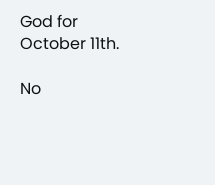God for October 11th.

No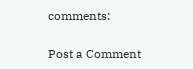comments:

Post a Comment